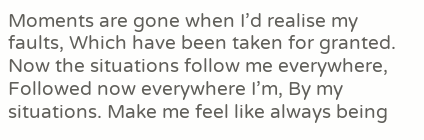Moments are gone when I’d realise my faults, Which have been taken for granted. Now the situations follow me everywhere, Followed now everywhere I’m, By my situations. Make me feel like always being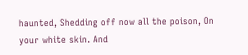haunted, Shedding off now all the poison, On your white skin. And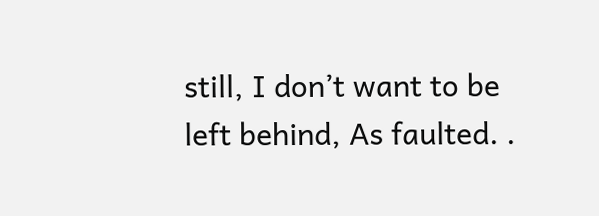still, I don’t want to be left behind, As faulted. .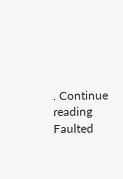. Continue reading Faulted